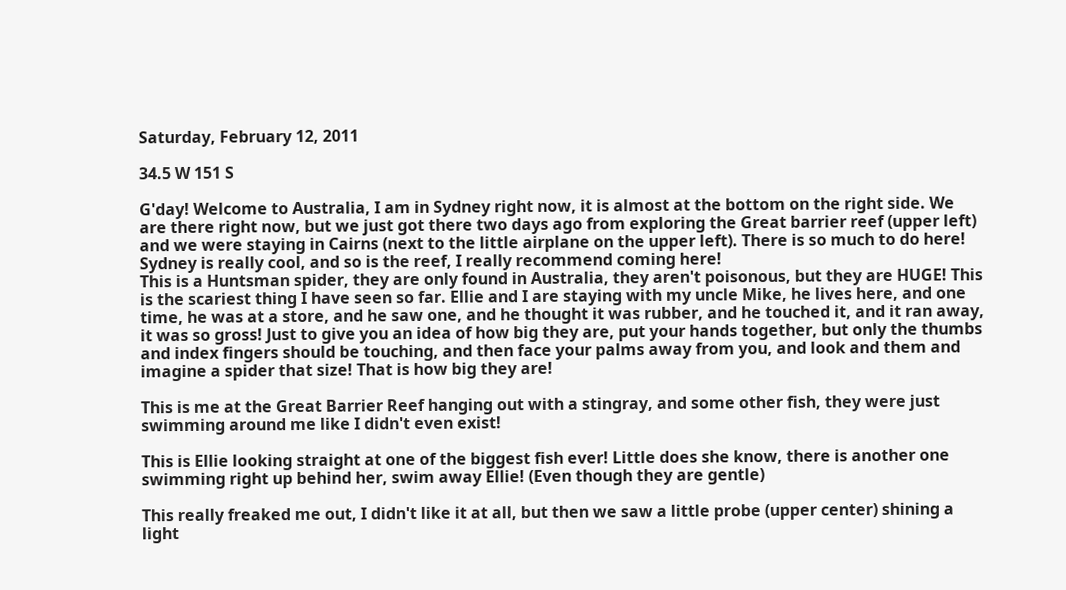Saturday, February 12, 2011

34.5 W 151 S

G'day! Welcome to Australia, I am in Sydney right now, it is almost at the bottom on the right side. We are there right now, but we just got there two days ago from exploring the Great barrier reef (upper left) and we were staying in Cairns (next to the little airplane on the upper left). There is so much to do here! Sydney is really cool, and so is the reef, I really recommend coming here!
This is a Huntsman spider, they are only found in Australia, they aren't poisonous, but they are HUGE! This is the scariest thing I have seen so far. Ellie and I are staying with my uncle Mike, he lives here, and one time, he was at a store, and he saw one, and he thought it was rubber, and he touched it, and it ran away, it was so gross! Just to give you an idea of how big they are, put your hands together, but only the thumbs and index fingers should be touching, and then face your palms away from you, and look and them and imagine a spider that size! That is how big they are!

This is me at the Great Barrier Reef hanging out with a stingray, and some other fish, they were just swimming around me like I didn't even exist!

This is Ellie looking straight at one of the biggest fish ever! Little does she know, there is another one swimming right up behind her, swim away Ellie! (Even though they are gentle)

This really freaked me out, I didn't like it at all, but then we saw a little probe (upper center) shining a light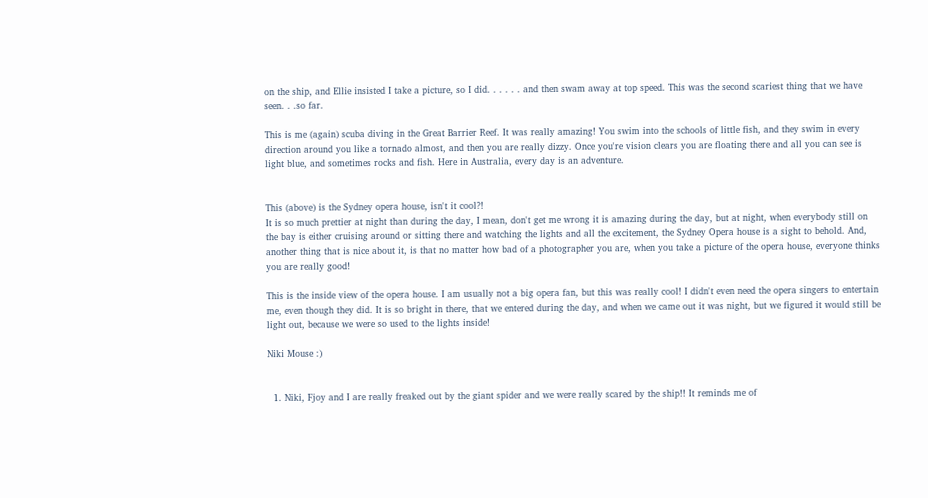on the ship, and Ellie insisted I take a picture, so I did. . . . . . and then swam away at top speed. This was the second scariest thing that we have seen. . .so far.

This is me (again) scuba diving in the Great Barrier Reef. It was really amazing! You swim into the schools of little fish, and they swim in every direction around you like a tornado almost, and then you are really dizzy. Once you're vision clears you are floating there and all you can see is light blue, and sometimes rocks and fish. Here in Australia, every day is an adventure.


This (above) is the Sydney opera house, isn't it cool?!
It is so much prettier at night than during the day, I mean, don't get me wrong it is amazing during the day, but at night, when everybody still on the bay is either cruising around or sitting there and watching the lights and all the excitement, the Sydney Opera house is a sight to behold. And, another thing that is nice about it, is that no matter how bad of a photographer you are, when you take a picture of the opera house, everyone thinks you are really good!

This is the inside view of the opera house. I am usually not a big opera fan, but this was really cool! I didn't even need the opera singers to entertain me, even though they did. It is so bright in there, that we entered during the day, and when we came out it was night, but we figured it would still be light out, because we were so used to the lights inside!

Niki Mouse :)


  1. Niki, Fjoy and I are really freaked out by the giant spider and we were really scared by the ship!! It reminds me of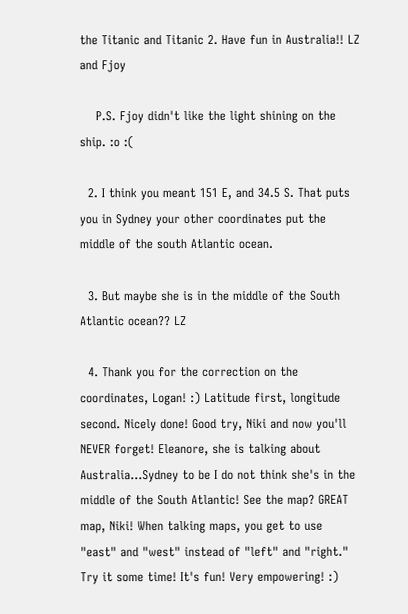the Titanic and Titanic 2. Have fun in Australia!! LZ and Fjoy

    P.S. Fjoy didn't like the light shining on the ship. :o :(

  2. I think you meant 151 E, and 34.5 S. That puts you in Sydney your other coordinates put the middle of the south Atlantic ocean.

  3. But maybe she is in the middle of the South Atlantic ocean?? LZ

  4. Thank you for the correction on the coordinates, Logan! :) Latitude first, longitude second. Nicely done! Good try, Niki and now you'll NEVER forget! Eleanore, she is talking about Australia...Sydney to be I do not think she's in the middle of the South Atlantic! See the map? GREAT map, Niki! When talking maps, you get to use "east" and "west" instead of "left" and "right." Try it some time! It's fun! Very empowering! :)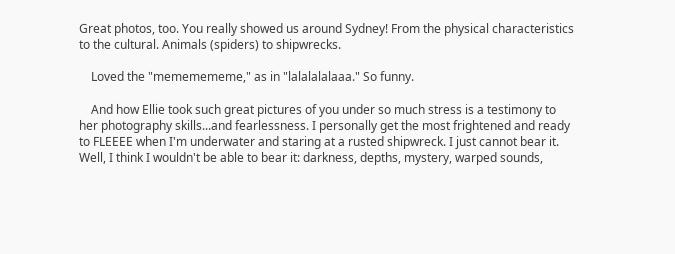Great photos, too. You really showed us around Sydney! From the physical characteristics to the cultural. Animals (spiders) to shipwrecks.

    Loved the "mememememe," as in "lalalalalaaa." So funny.

    And how Ellie took such great pictures of you under so much stress is a testimony to her photography skills...and fearlessness. I personally get the most frightened and ready to FLEEEE when I'm underwater and staring at a rusted shipwreck. I just cannot bear it. Well, I think I wouldn't be able to bear it: darkness, depths, mystery, warped sounds,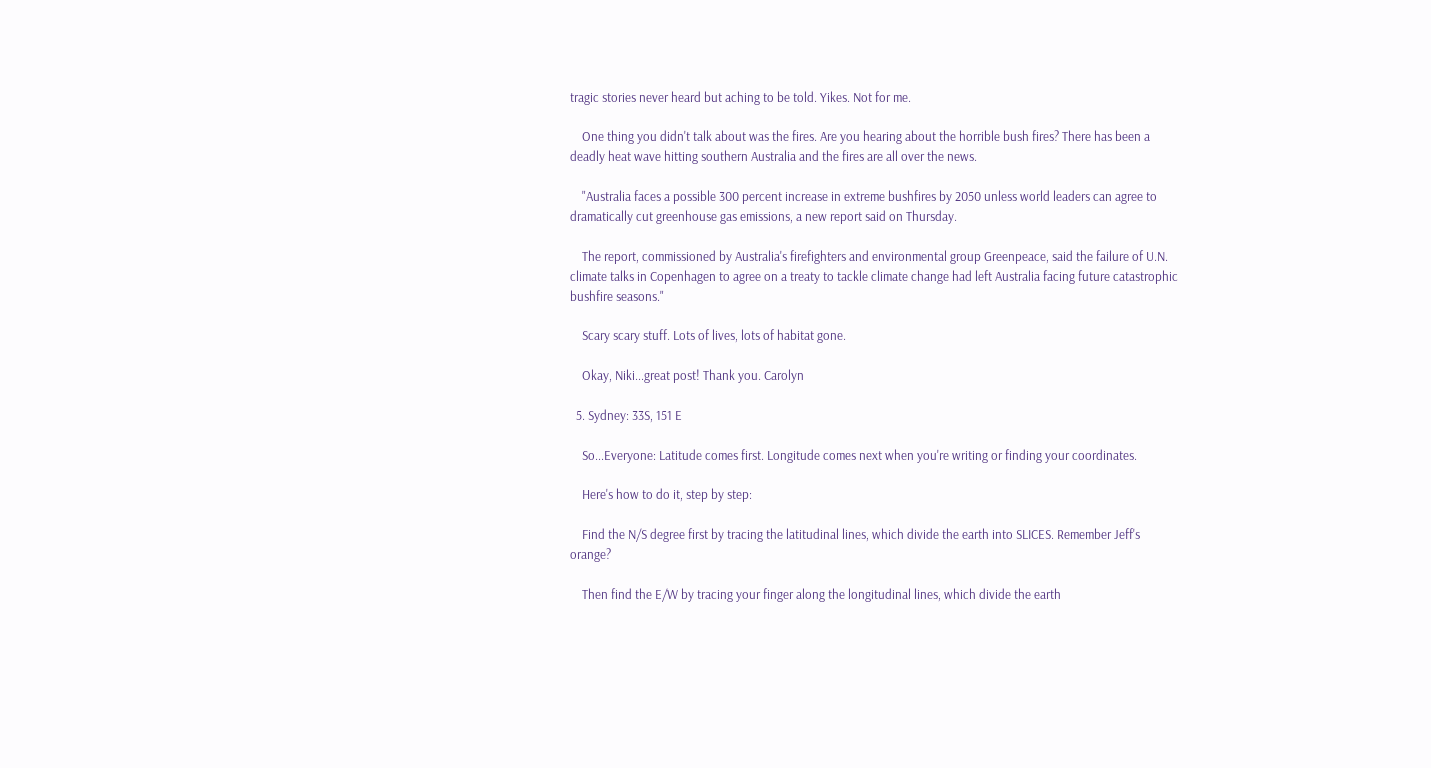tragic stories never heard but aching to be told. Yikes. Not for me.

    One thing you didn't talk about was the fires. Are you hearing about the horrible bush fires? There has been a deadly heat wave hitting southern Australia and the fires are all over the news.

    "Australia faces a possible 300 percent increase in extreme bushfires by 2050 unless world leaders can agree to dramatically cut greenhouse gas emissions, a new report said on Thursday.

    The report, commissioned by Australia's firefighters and environmental group Greenpeace, said the failure of U.N. climate talks in Copenhagen to agree on a treaty to tackle climate change had left Australia facing future catastrophic bushfire seasons."

    Scary scary stuff. Lots of lives, lots of habitat gone.

    Okay, Niki...great post! Thank you. Carolyn

  5. Sydney: 33S, 151 E

    So...Everyone: Latitude comes first. Longitude comes next when you're writing or finding your coordinates.

    Here's how to do it, step by step:

    Find the N/S degree first by tracing the latitudinal lines, which divide the earth into SLICES. Remember Jeff's orange?

    Then find the E/W by tracing your finger along the longitudinal lines, which divide the earth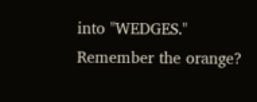into "WEDGES." Remember the orange?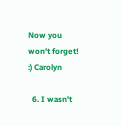Now you won't forget! :) Carolyn

  6. I wasn't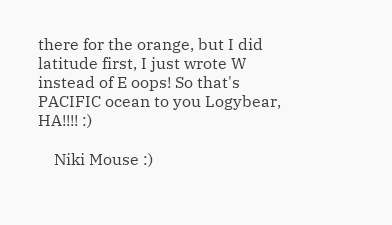there for the orange, but I did latitude first, I just wrote W instead of E oops! So that's PACIFIC ocean to you Logybear, HA!!!! :)

    Niki Mouse :)